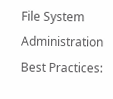File System Administration Best Practices: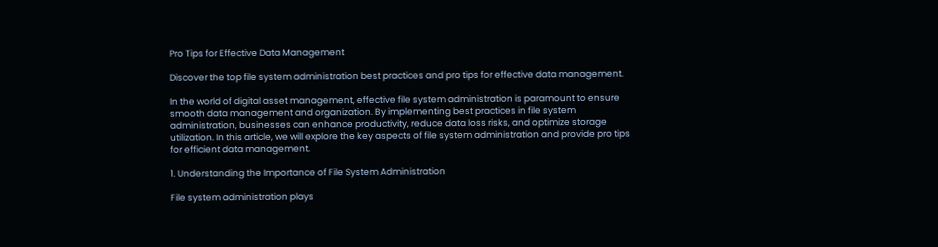Pro Tips for Effective Data Management

Discover the top file system administration best practices and pro tips for effective data management.

In the world of digital asset management, effective file system administration is paramount to ensure smooth data management and organization. By implementing best practices in file system administration, businesses can enhance productivity, reduce data loss risks, and optimize storage utilization. In this article, we will explore the key aspects of file system administration and provide pro tips for efficient data management.

1. Understanding the Importance of File System Administration

File system administration plays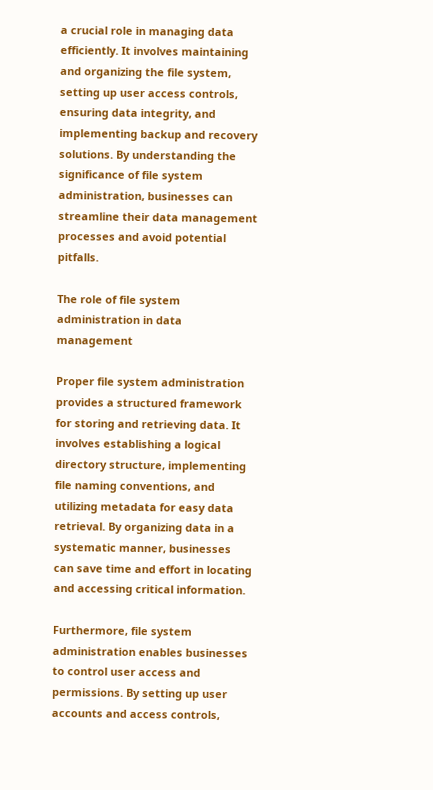a crucial role in managing data efficiently. It involves maintaining and organizing the file system, setting up user access controls, ensuring data integrity, and implementing backup and recovery solutions. By understanding the significance of file system administration, businesses can streamline their data management processes and avoid potential pitfalls.

The role of file system administration in data management

Proper file system administration provides a structured framework for storing and retrieving data. It involves establishing a logical directory structure, implementing file naming conventions, and utilizing metadata for easy data retrieval. By organizing data in a systematic manner, businesses can save time and effort in locating and accessing critical information.

Furthermore, file system administration enables businesses to control user access and permissions. By setting up user accounts and access controls,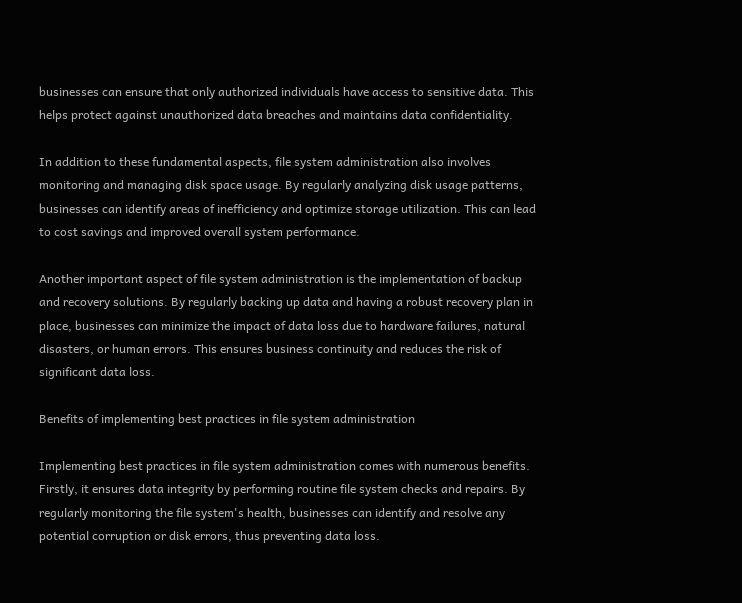businesses can ensure that only authorized individuals have access to sensitive data. This helps protect against unauthorized data breaches and maintains data confidentiality.

In addition to these fundamental aspects, file system administration also involves monitoring and managing disk space usage. By regularly analyzing disk usage patterns, businesses can identify areas of inefficiency and optimize storage utilization. This can lead to cost savings and improved overall system performance.

Another important aspect of file system administration is the implementation of backup and recovery solutions. By regularly backing up data and having a robust recovery plan in place, businesses can minimize the impact of data loss due to hardware failures, natural disasters, or human errors. This ensures business continuity and reduces the risk of significant data loss.

Benefits of implementing best practices in file system administration

Implementing best practices in file system administration comes with numerous benefits. Firstly, it ensures data integrity by performing routine file system checks and repairs. By regularly monitoring the file system's health, businesses can identify and resolve any potential corruption or disk errors, thus preventing data loss.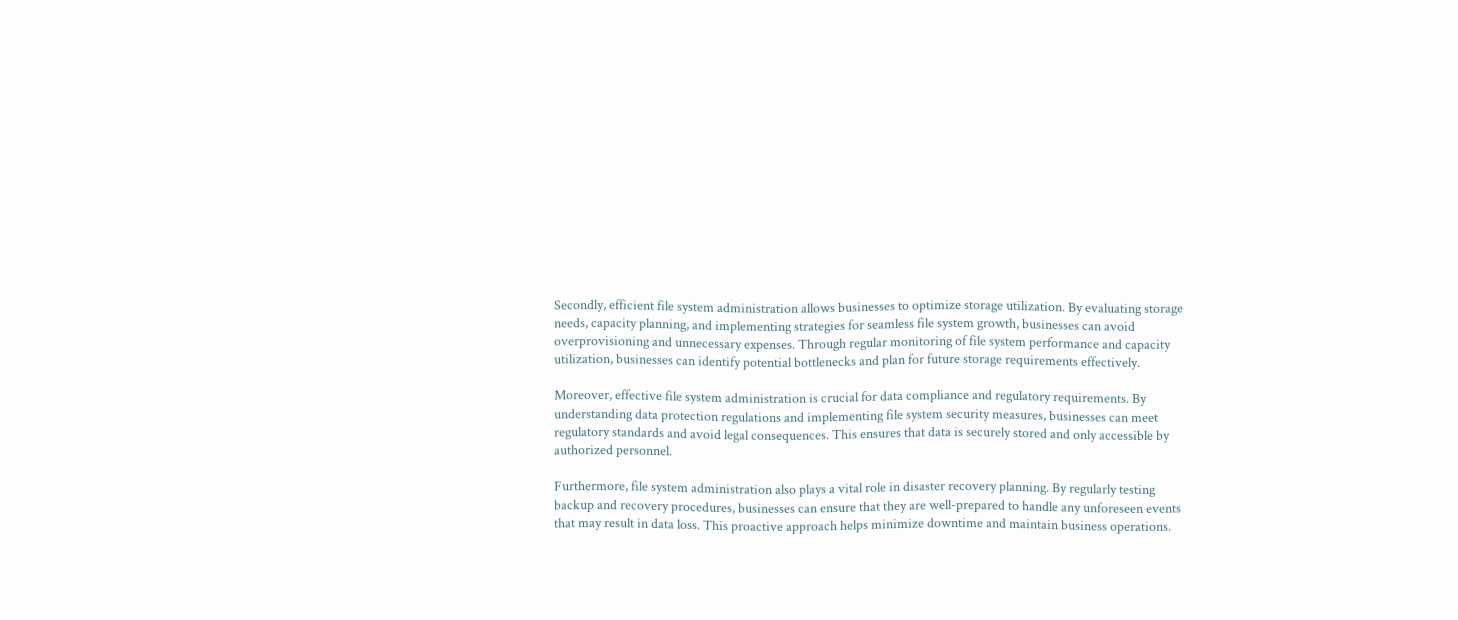Secondly, efficient file system administration allows businesses to optimize storage utilization. By evaluating storage needs, capacity planning, and implementing strategies for seamless file system growth, businesses can avoid overprovisioning and unnecessary expenses. Through regular monitoring of file system performance and capacity utilization, businesses can identify potential bottlenecks and plan for future storage requirements effectively.

Moreover, effective file system administration is crucial for data compliance and regulatory requirements. By understanding data protection regulations and implementing file system security measures, businesses can meet regulatory standards and avoid legal consequences. This ensures that data is securely stored and only accessible by authorized personnel.

Furthermore, file system administration also plays a vital role in disaster recovery planning. By regularly testing backup and recovery procedures, businesses can ensure that they are well-prepared to handle any unforeseen events that may result in data loss. This proactive approach helps minimize downtime and maintain business operations.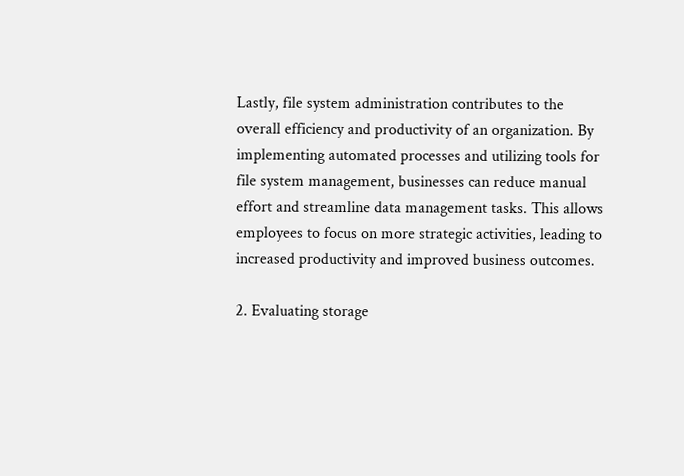Lastly, file system administration contributes to the overall efficiency and productivity of an organization. By implementing automated processes and utilizing tools for file system management, businesses can reduce manual effort and streamline data management tasks. This allows employees to focus on more strategic activities, leading to increased productivity and improved business outcomes.

2. Evaluating storage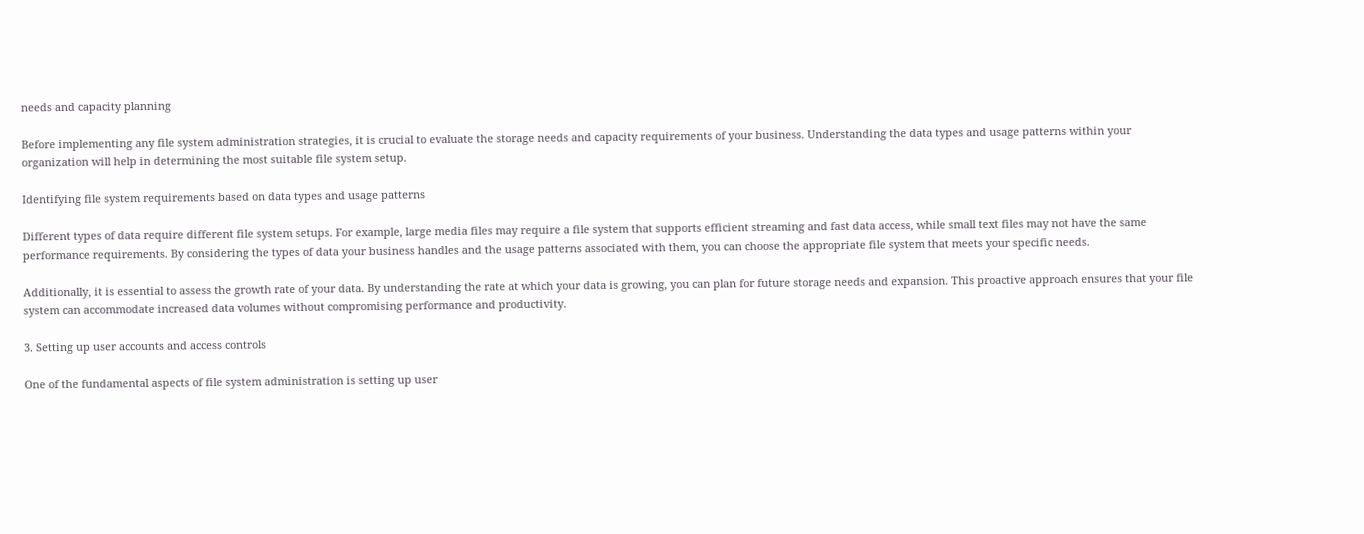needs and capacity planning

Before implementing any file system administration strategies, it is crucial to evaluate the storage needs and capacity requirements of your business. Understanding the data types and usage patterns within your organization will help in determining the most suitable file system setup.

Identifying file system requirements based on data types and usage patterns

Different types of data require different file system setups. For example, large media files may require a file system that supports efficient streaming and fast data access, while small text files may not have the same performance requirements. By considering the types of data your business handles and the usage patterns associated with them, you can choose the appropriate file system that meets your specific needs.

Additionally, it is essential to assess the growth rate of your data. By understanding the rate at which your data is growing, you can plan for future storage needs and expansion. This proactive approach ensures that your file system can accommodate increased data volumes without compromising performance and productivity.

3. Setting up user accounts and access controls

One of the fundamental aspects of file system administration is setting up user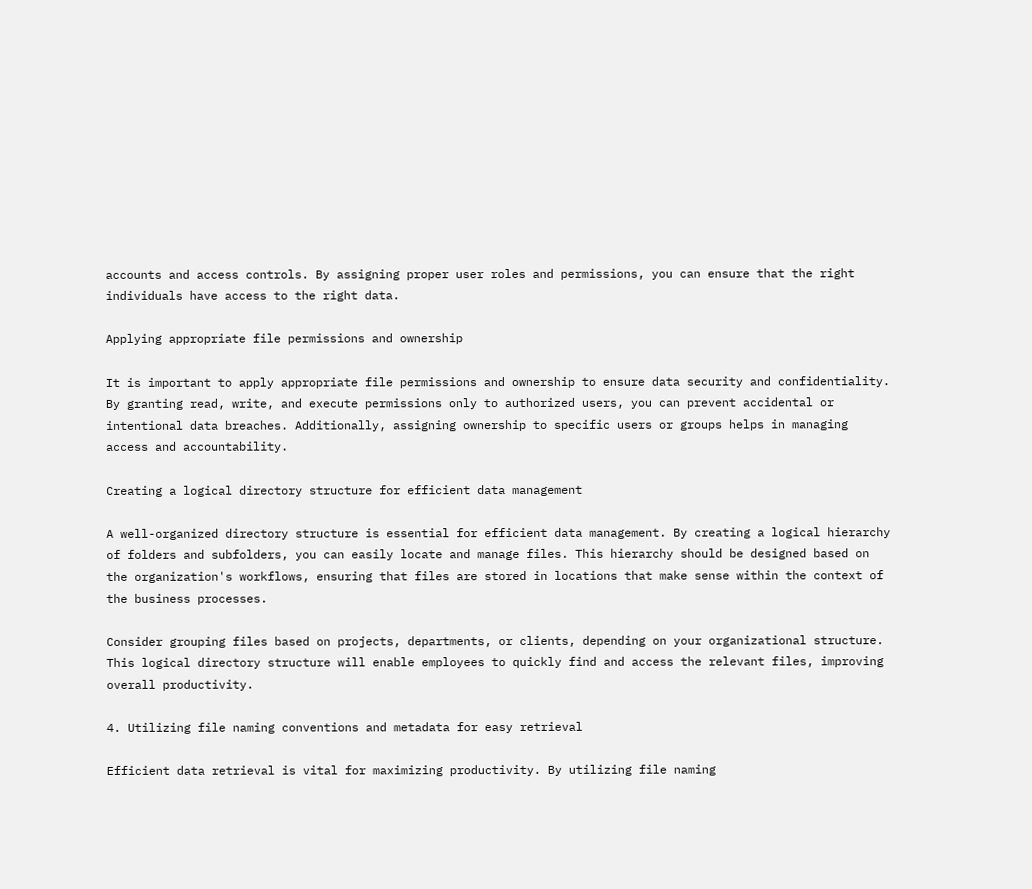accounts and access controls. By assigning proper user roles and permissions, you can ensure that the right individuals have access to the right data.

Applying appropriate file permissions and ownership

It is important to apply appropriate file permissions and ownership to ensure data security and confidentiality. By granting read, write, and execute permissions only to authorized users, you can prevent accidental or intentional data breaches. Additionally, assigning ownership to specific users or groups helps in managing access and accountability.

Creating a logical directory structure for efficient data management

A well-organized directory structure is essential for efficient data management. By creating a logical hierarchy of folders and subfolders, you can easily locate and manage files. This hierarchy should be designed based on the organization's workflows, ensuring that files are stored in locations that make sense within the context of the business processes.

Consider grouping files based on projects, departments, or clients, depending on your organizational structure. This logical directory structure will enable employees to quickly find and access the relevant files, improving overall productivity.

4. Utilizing file naming conventions and metadata for easy retrieval

Efficient data retrieval is vital for maximizing productivity. By utilizing file naming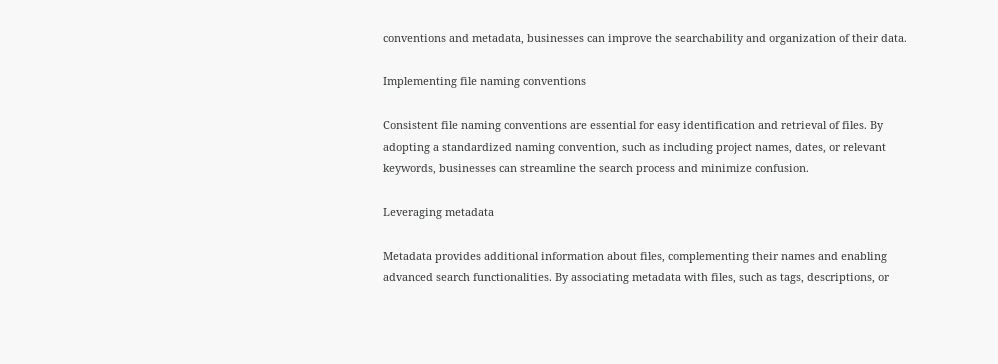conventions and metadata, businesses can improve the searchability and organization of their data.

Implementing file naming conventions

Consistent file naming conventions are essential for easy identification and retrieval of files. By adopting a standardized naming convention, such as including project names, dates, or relevant keywords, businesses can streamline the search process and minimize confusion.

Leveraging metadata

Metadata provides additional information about files, complementing their names and enabling advanced search functionalities. By associating metadata with files, such as tags, descriptions, or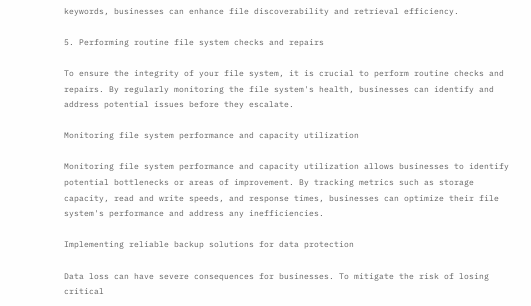keywords, businesses can enhance file discoverability and retrieval efficiency.

5. Performing routine file system checks and repairs

To ensure the integrity of your file system, it is crucial to perform routine checks and repairs. By regularly monitoring the file system's health, businesses can identify and address potential issues before they escalate.

Monitoring file system performance and capacity utilization

Monitoring file system performance and capacity utilization allows businesses to identify potential bottlenecks or areas of improvement. By tracking metrics such as storage capacity, read and write speeds, and response times, businesses can optimize their file system's performance and address any inefficiencies.

Implementing reliable backup solutions for data protection

Data loss can have severe consequences for businesses. To mitigate the risk of losing critical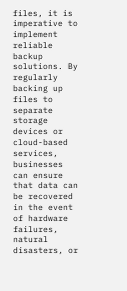files, it is imperative to implement reliable backup solutions. By regularly backing up files to separate storage devices or cloud-based services, businesses can ensure that data can be recovered in the event of hardware failures, natural disasters, or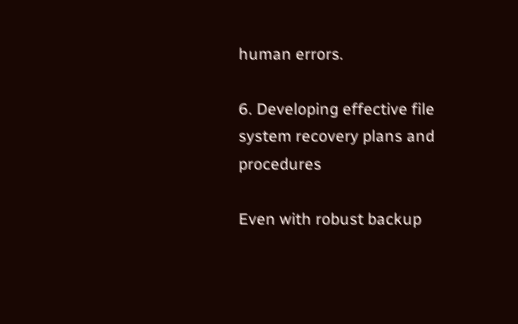human errors.

6. Developing effective file system recovery plans and procedures

Even with robust backup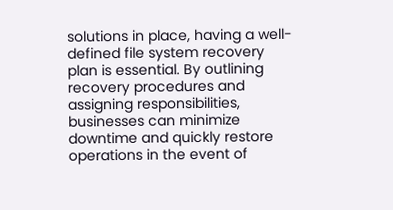solutions in place, having a well-defined file system recovery plan is essential. By outlining recovery procedures and assigning responsibilities, businesses can minimize downtime and quickly restore operations in the event of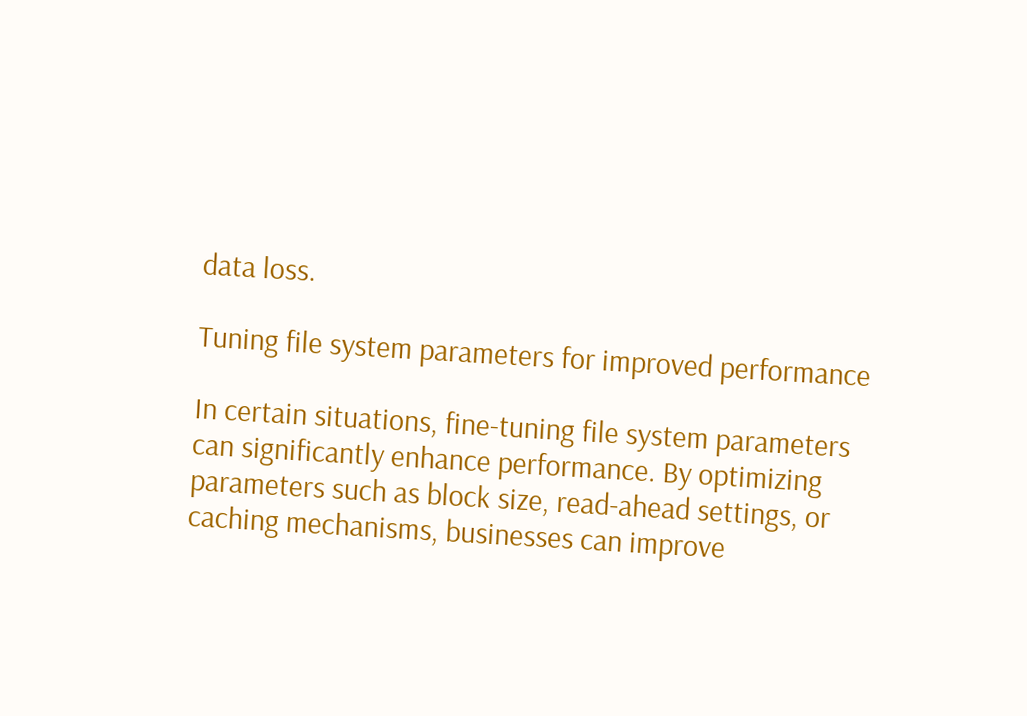data loss.

Tuning file system parameters for improved performance

In certain situations, fine-tuning file system parameters can significantly enhance performance. By optimizing parameters such as block size, read-ahead settings, or caching mechanisms, businesses can improve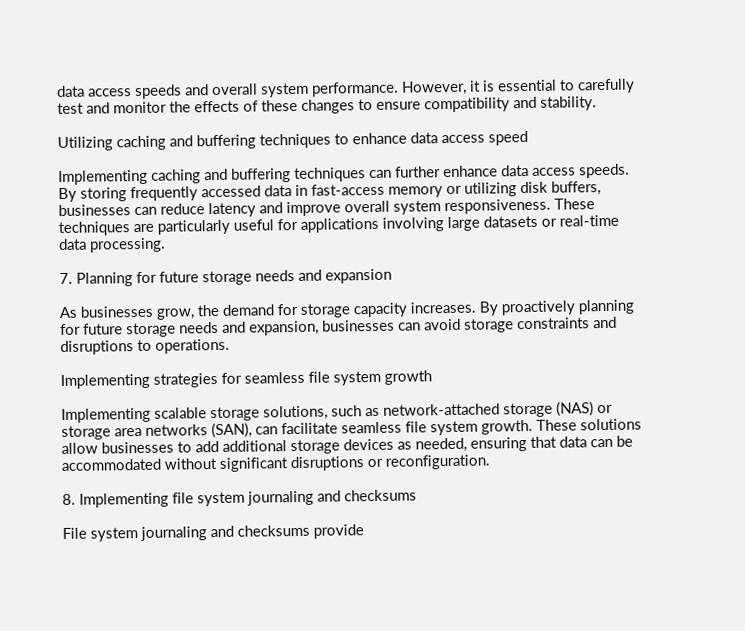data access speeds and overall system performance. However, it is essential to carefully test and monitor the effects of these changes to ensure compatibility and stability.

Utilizing caching and buffering techniques to enhance data access speed

Implementing caching and buffering techniques can further enhance data access speeds. By storing frequently accessed data in fast-access memory or utilizing disk buffers, businesses can reduce latency and improve overall system responsiveness. These techniques are particularly useful for applications involving large datasets or real-time data processing.

7. Planning for future storage needs and expansion

As businesses grow, the demand for storage capacity increases. By proactively planning for future storage needs and expansion, businesses can avoid storage constraints and disruptions to operations.

Implementing strategies for seamless file system growth

Implementing scalable storage solutions, such as network-attached storage (NAS) or storage area networks (SAN), can facilitate seamless file system growth. These solutions allow businesses to add additional storage devices as needed, ensuring that data can be accommodated without significant disruptions or reconfiguration.

8. Implementing file system journaling and checksums

File system journaling and checksums provide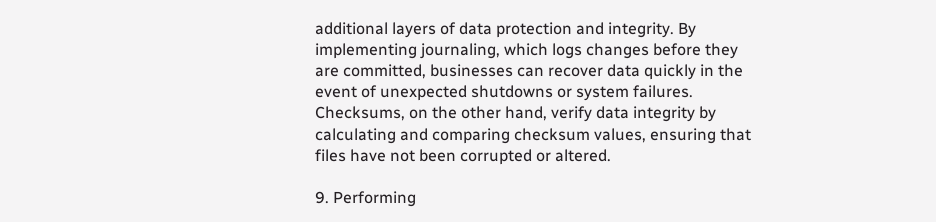additional layers of data protection and integrity. By implementing journaling, which logs changes before they are committed, businesses can recover data quickly in the event of unexpected shutdowns or system failures. Checksums, on the other hand, verify data integrity by calculating and comparing checksum values, ensuring that files have not been corrupted or altered.

9. Performing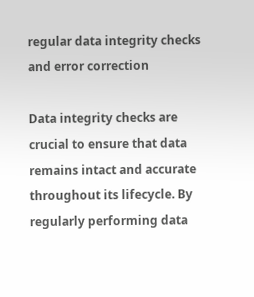regular data integrity checks and error correction

Data integrity checks are crucial to ensure that data remains intact and accurate throughout its lifecycle. By regularly performing data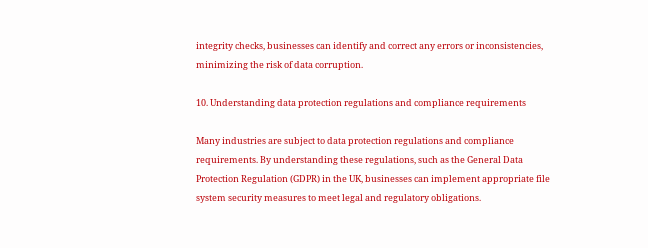integrity checks, businesses can identify and correct any errors or inconsistencies, minimizing the risk of data corruption.

10. Understanding data protection regulations and compliance requirements

Many industries are subject to data protection regulations and compliance requirements. By understanding these regulations, such as the General Data Protection Regulation (GDPR) in the UK, businesses can implement appropriate file system security measures to meet legal and regulatory obligations.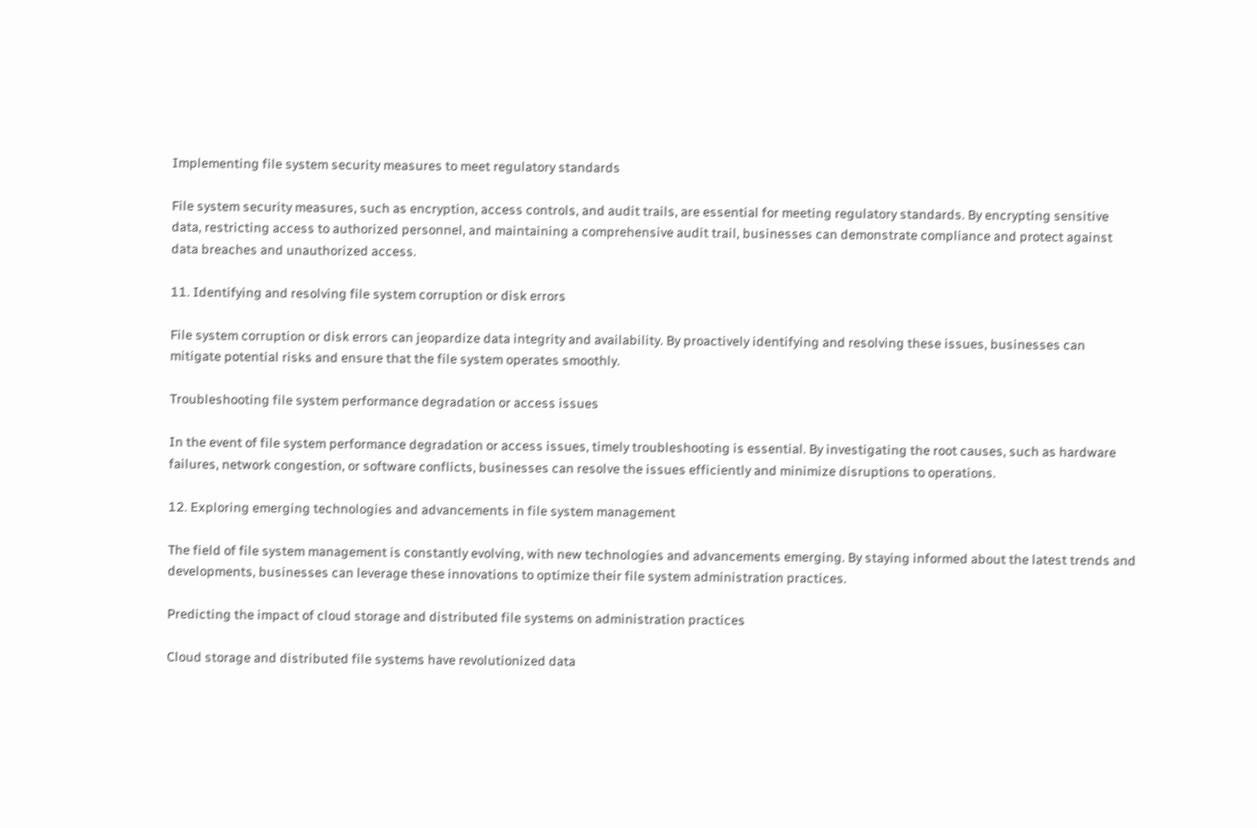Implementing file system security measures to meet regulatory standards

File system security measures, such as encryption, access controls, and audit trails, are essential for meeting regulatory standards. By encrypting sensitive data, restricting access to authorized personnel, and maintaining a comprehensive audit trail, businesses can demonstrate compliance and protect against data breaches and unauthorized access.

11. Identifying and resolving file system corruption or disk errors

File system corruption or disk errors can jeopardize data integrity and availability. By proactively identifying and resolving these issues, businesses can mitigate potential risks and ensure that the file system operates smoothly.

Troubleshooting file system performance degradation or access issues

In the event of file system performance degradation or access issues, timely troubleshooting is essential. By investigating the root causes, such as hardware failures, network congestion, or software conflicts, businesses can resolve the issues efficiently and minimize disruptions to operations.

12. Exploring emerging technologies and advancements in file system management

The field of file system management is constantly evolving, with new technologies and advancements emerging. By staying informed about the latest trends and developments, businesses can leverage these innovations to optimize their file system administration practices.

Predicting the impact of cloud storage and distributed file systems on administration practices

Cloud storage and distributed file systems have revolutionized data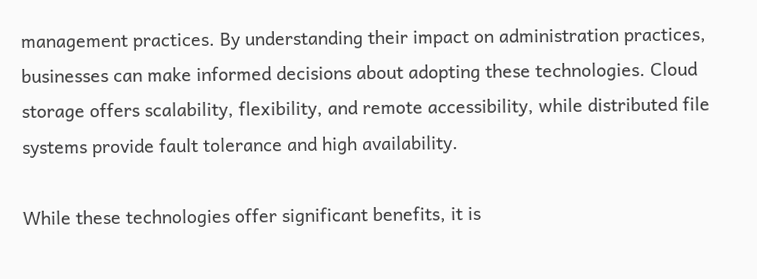management practices. By understanding their impact on administration practices, businesses can make informed decisions about adopting these technologies. Cloud storage offers scalability, flexibility, and remote accessibility, while distributed file systems provide fault tolerance and high availability.

While these technologies offer significant benefits, it is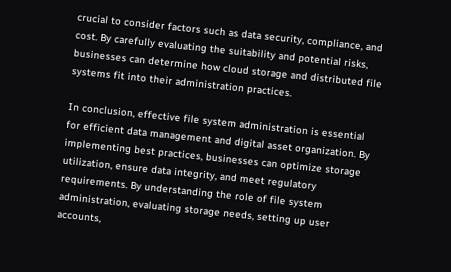crucial to consider factors such as data security, compliance, and cost. By carefully evaluating the suitability and potential risks, businesses can determine how cloud storage and distributed file systems fit into their administration practices.

In conclusion, effective file system administration is essential for efficient data management and digital asset organization. By implementing best practices, businesses can optimize storage utilization, ensure data integrity, and meet regulatory requirements. By understanding the role of file system administration, evaluating storage needs, setting up user accounts,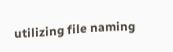utilizing file naming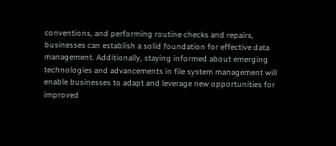conventions, and performing routine checks and repairs, businesses can establish a solid foundation for effective data management. Additionally, staying informed about emerging technologies and advancements in file system management will enable businesses to adapt and leverage new opportunities for improved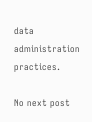data administration practices.

No next post